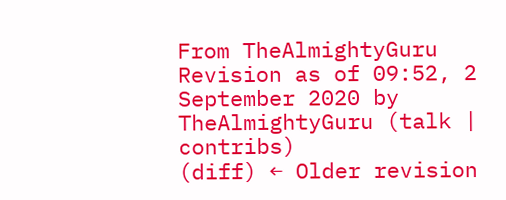From TheAlmightyGuru
Revision as of 09:52, 2 September 2020 by TheAlmightyGuru (talk | contribs)
(diff) ← Older revision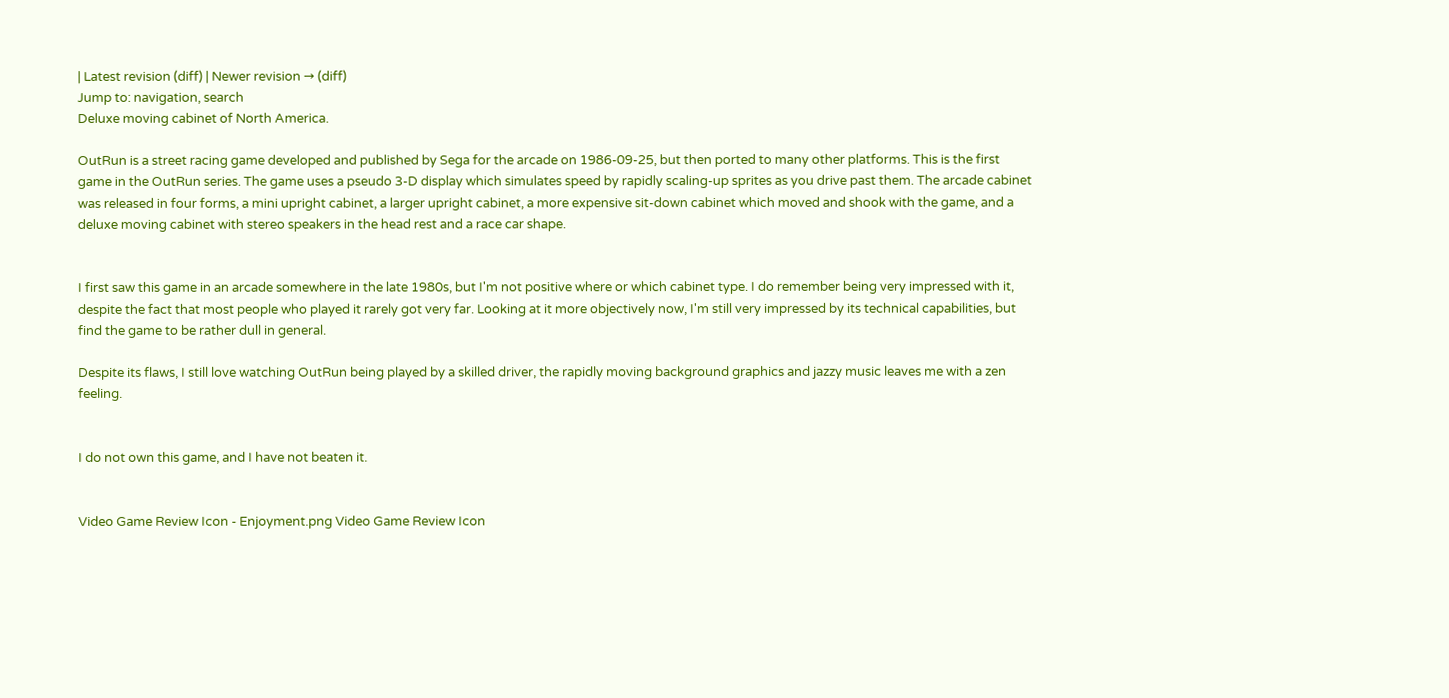| Latest revision (diff) | Newer revision → (diff)
Jump to: navigation, search
Deluxe moving cabinet of North America.

OutRun is a street racing game developed and published by Sega for the arcade on 1986-09-25, but then ported to many other platforms. This is the first game in the OutRun series. The game uses a pseudo 3-D display which simulates speed by rapidly scaling-up sprites as you drive past them. The arcade cabinet was released in four forms, a mini upright cabinet, a larger upright cabinet, a more expensive sit-down cabinet which moved and shook with the game, and a deluxe moving cabinet with stereo speakers in the head rest and a race car shape.


I first saw this game in an arcade somewhere in the late 1980s, but I'm not positive where or which cabinet type. I do remember being very impressed with it, despite the fact that most people who played it rarely got very far. Looking at it more objectively now, I'm still very impressed by its technical capabilities, but find the game to be rather dull in general.

Despite its flaws, I still love watching OutRun being played by a skilled driver, the rapidly moving background graphics and jazzy music leaves me with a zen feeling.


I do not own this game, and I have not beaten it.


Video Game Review Icon - Enjoyment.png Video Game Review Icon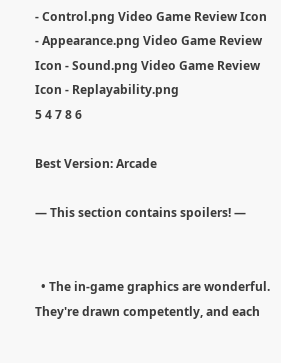- Control.png Video Game Review Icon - Appearance.png Video Game Review Icon - Sound.png Video Game Review Icon - Replayability.png
5 4 7 8 6

Best Version: Arcade

— This section contains spoilers! —


  • The in-game graphics are wonderful. They're drawn competently, and each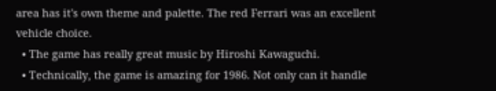area has it's own theme and palette. The red Ferrari was an excellent vehicle choice.
  • The game has really great music by Hiroshi Kawaguchi.
  • Technically, the game is amazing for 1986. Not only can it handle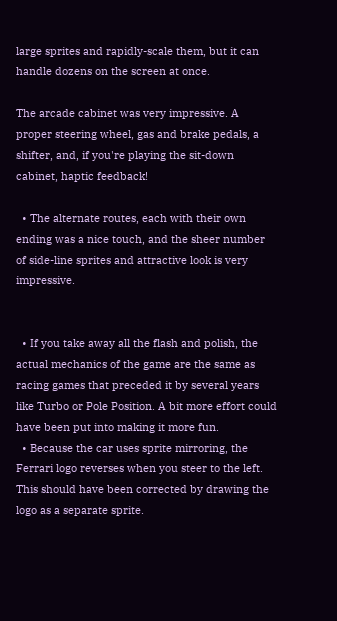large sprites and rapidly-scale them, but it can handle dozens on the screen at once.

The arcade cabinet was very impressive. A proper steering wheel, gas and brake pedals, a shifter, and, if you're playing the sit-down cabinet, haptic feedback!

  • The alternate routes, each with their own ending was a nice touch, and the sheer number of side-line sprites and attractive look is very impressive.


  • If you take away all the flash and polish, the actual mechanics of the game are the same as racing games that preceded it by several years like Turbo or Pole Position. A bit more effort could have been put into making it more fun.
  • Because the car uses sprite mirroring, the Ferrari logo reverses when you steer to the left. This should have been corrected by drawing the logo as a separate sprite.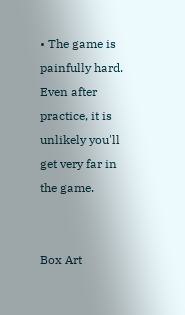• The game is painfully hard. Even after practice, it is unlikely you'll get very far in the game.


Box Art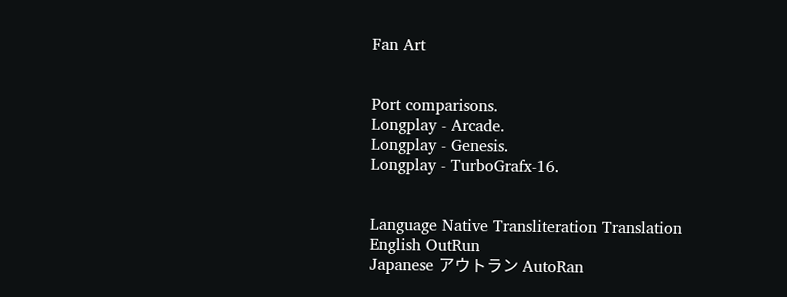Fan Art


Port comparisons.
Longplay - Arcade.
Longplay - Genesis.
Longplay - TurboGrafx-16.


Language Native Transliteration Translation
English OutRun
Japanese アウトラン AutoRan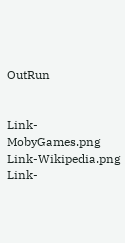OutRun


Link-MobyGames.png  Link-Wikipedia.png  Link-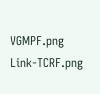VGMPF.png  Link-TCRF.png